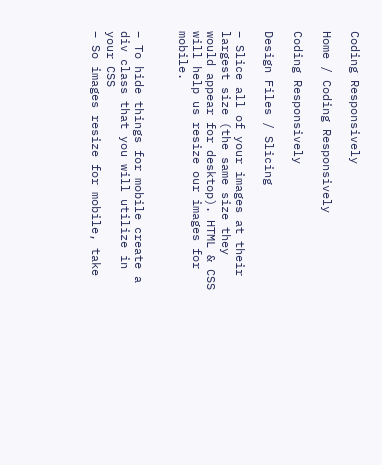Coding Responsively

Home / Coding Responsively

Coding Responsively

Design Files / Slicing

– Slice all of your images at their largest size (the same size they would appear for desktop). HTML & CSS will help us resize our images for mobile.


– To hide things for mobile create a div class that you will utilize in your CSS
– So images resize for mobile, take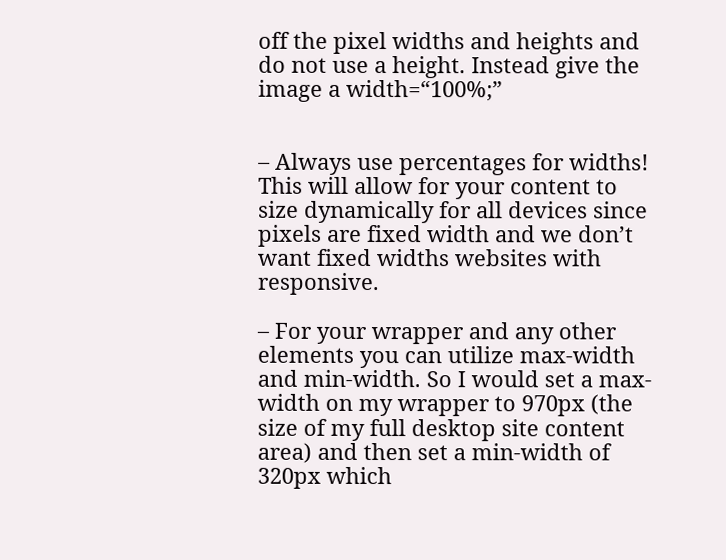off the pixel widths and heights and do not use a height. Instead give the image a width=“100%;”


– Always use percentages for widths! This will allow for your content to size dynamically for all devices since pixels are fixed width and we don’t want fixed widths websites with responsive.

– For your wrapper and any other elements you can utilize max-width and min-width. So I would set a max-width on my wrapper to 970px (the size of my full desktop site content area) and then set a min-width of 320px which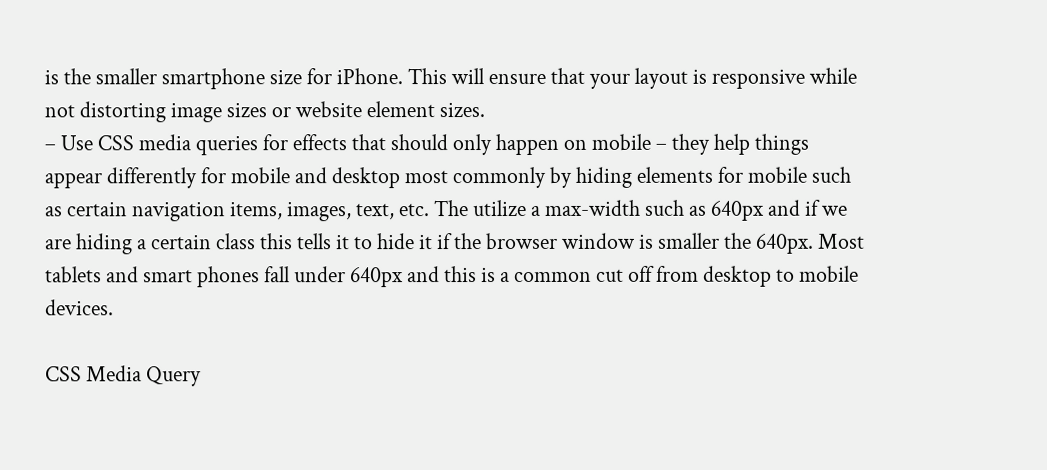is the smaller smartphone size for iPhone. This will ensure that your layout is responsive while not distorting image sizes or website element sizes.
– Use CSS media queries for effects that should only happen on mobile – they help things appear differently for mobile and desktop most commonly by hiding elements for mobile such as certain navigation items, images, text, etc. The utilize a max-width such as 640px and if we are hiding a certain class this tells it to hide it if the browser window is smaller the 640px. Most tablets and smart phones fall under 640px and this is a common cut off from desktop to mobile devices.

CSS Media Query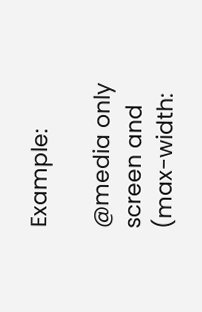Example:

@media only screen and (max-width: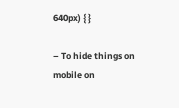640px) { }

– To hide things on mobile on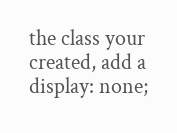the class your created, add a display: none;